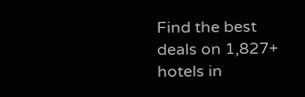Find the best deals on 1,827+ hotels in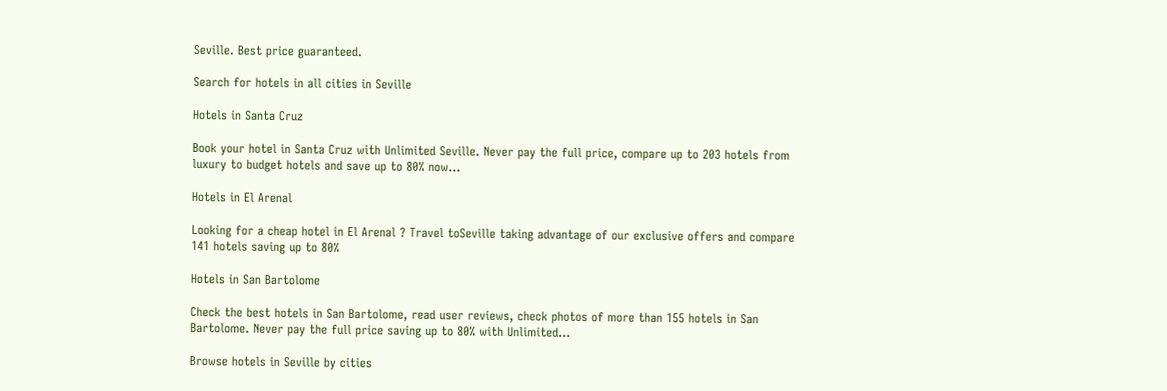Seville. Best price guaranteed.

Search for hotels in all cities in Seville

Hotels in Santa Cruz

Book your hotel in Santa Cruz with Unlimited Seville. Never pay the full price, compare up to 203 hotels from luxury to budget hotels and save up to 80% now...

Hotels in El Arenal

Looking for a cheap hotel in El Arenal ? Travel toSeville taking advantage of our exclusive offers and compare 141 hotels saving up to 80%

Hotels in San Bartolome

Check the best hotels in San Bartolome, read user reviews, check photos of more than 155 hotels in San Bartolome. Never pay the full price saving up to 80% with Unlimited...

Browse hotels in Seville by cities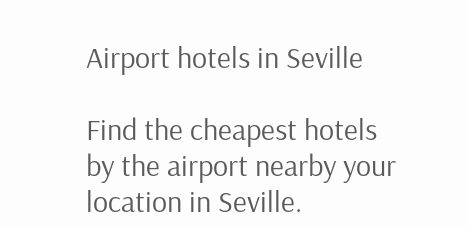Airport hotels in Seville

Find the cheapest hotels by the airport nearby your location in Seville.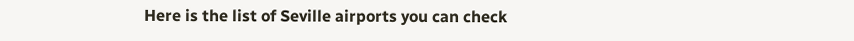Here is the list of Seville airports you can check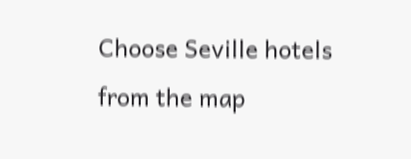Choose Seville hotels from the map